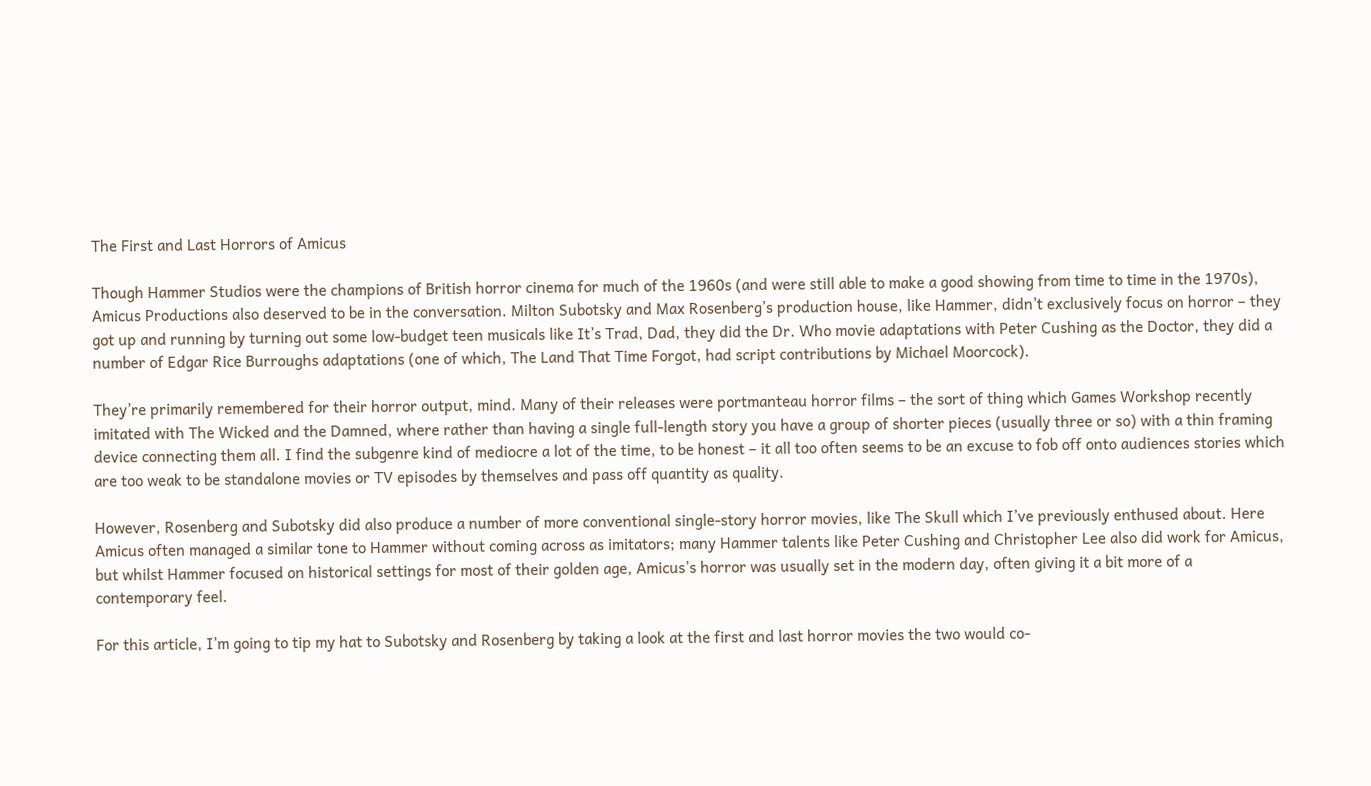The First and Last Horrors of Amicus

Though Hammer Studios were the champions of British horror cinema for much of the 1960s (and were still able to make a good showing from time to time in the 1970s), Amicus Productions also deserved to be in the conversation. Milton Subotsky and Max Rosenberg’s production house, like Hammer, didn’t exclusively focus on horror – they got up and running by turning out some low-budget teen musicals like It’s Trad, Dad, they did the Dr. Who movie adaptations with Peter Cushing as the Doctor, they did a number of Edgar Rice Burroughs adaptations (one of which, The Land That Time Forgot, had script contributions by Michael Moorcock).

They’re primarily remembered for their horror output, mind. Many of their releases were portmanteau horror films – the sort of thing which Games Workshop recently imitated with The Wicked and the Damned, where rather than having a single full-length story you have a group of shorter pieces (usually three or so) with a thin framing device connecting them all. I find the subgenre kind of mediocre a lot of the time, to be honest – it all too often seems to be an excuse to fob off onto audiences stories which are too weak to be standalone movies or TV episodes by themselves and pass off quantity as quality.

However, Rosenberg and Subotsky did also produce a number of more conventional single-story horror movies, like The Skull which I’ve previously enthused about. Here Amicus often managed a similar tone to Hammer without coming across as imitators; many Hammer talents like Peter Cushing and Christopher Lee also did work for Amicus, but whilst Hammer focused on historical settings for most of their golden age, Amicus’s horror was usually set in the modern day, often giving it a bit more of a contemporary feel.

For this article, I’m going to tip my hat to Subotsky and Rosenberg by taking a look at the first and last horror movies the two would co-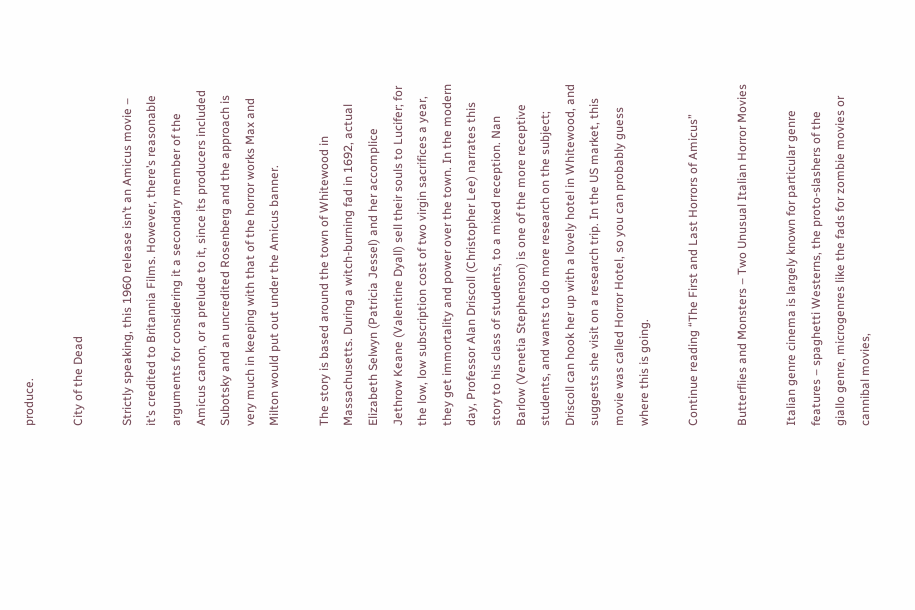produce.

City of the Dead

Strictly speaking, this 1960 release isn’t an Amicus movie – it’s credited to Britannia Films. However, there’s reasonable arguments for considering it a secondary member of the Amicus canon, or a prelude to it, since its producers included Subotsky and an uncredited Rosenberg and the approach is very much in keeping with that of the horror works Max and Milton would put out under the Amicus banner.

The story is based around the town of Whitewood in Massachusetts. During a witch-burning fad in 1692, actual Elizabeth Selwyn (Patricia Jessel) and her accomplice Jethrow Keane (Valentine Dyall) sell their souls to Lucifer; for the low, low subscription cost of two virgin sacrifices a year, they get immortality and power over the town. In the modern day, Professor Alan Driscoll (Christopher Lee) narrates this story to his class of students, to a mixed reception. Nan Barlow (Venetia Stephenson) is one of the more receptive students, and wants to do more research on the subject; Driscoll can hook her up with a lovely hotel in Whitewood, and suggests she visit on a research trip. In the US market, this movie was called Horror Hotel, so you can probably guess where this is going.

Continue reading “The First and Last Horrors of Amicus”

Butterflies and Monsters – Two Unusual Italian Horror Movies

Italian genre cinema is largely known for particular genre features – spaghetti Westerns, the proto-slashers of the giallo genre, microgenres like the fads for zombie movies or cannibal movies,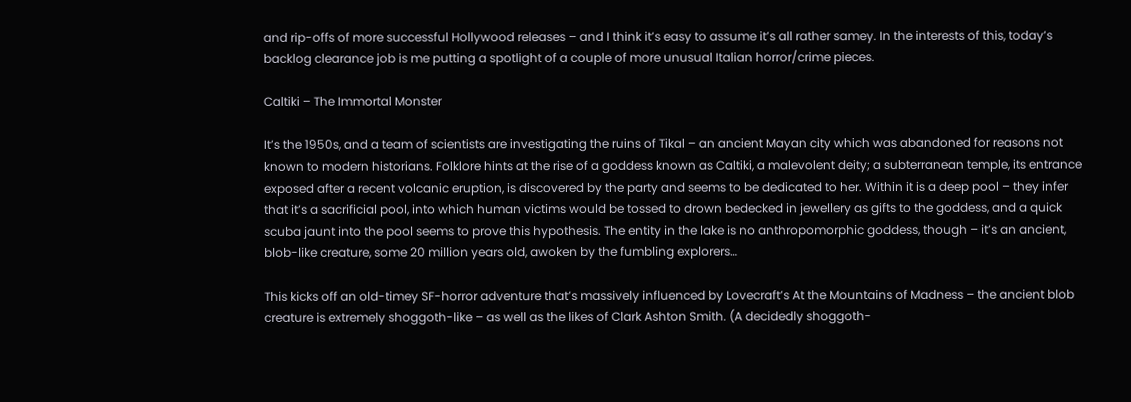and rip-offs of more successful Hollywood releases – and I think it’s easy to assume it’s all rather samey. In the interests of this, today’s backlog clearance job is me putting a spotlight of a couple of more unusual Italian horror/crime pieces.

Caltiki – The Immortal Monster

It’s the 1950s, and a team of scientists are investigating the ruins of Tikal – an ancient Mayan city which was abandoned for reasons not known to modern historians. Folklore hints at the rise of a goddess known as Caltiki, a malevolent deity; a subterranean temple, its entrance exposed after a recent volcanic eruption, is discovered by the party and seems to be dedicated to her. Within it is a deep pool – they infer that it’s a sacrificial pool, into which human victims would be tossed to drown bedecked in jewellery as gifts to the goddess, and a quick scuba jaunt into the pool seems to prove this hypothesis. The entity in the lake is no anthropomorphic goddess, though – it’s an ancient, blob-like creature, some 20 million years old, awoken by the fumbling explorers…

This kicks off an old-timey SF-horror adventure that’s massively influenced by Lovecraft’s At the Mountains of Madness – the ancient blob creature is extremely shoggoth-like – as well as the likes of Clark Ashton Smith. (A decidedly shoggoth-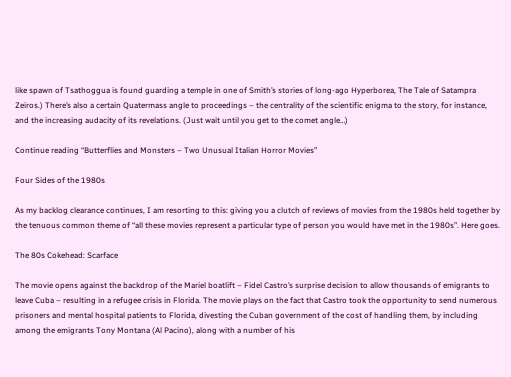like spawn of Tsathoggua is found guarding a temple in one of Smith’s stories of long-ago Hyperborea, The Tale of Satampra Zeiros.) There’s also a certain Quatermass angle to proceedings – the centrality of the scientific enigma to the story, for instance, and the increasing audacity of its revelations. (Just wait until you get to the comet angle…)

Continue reading “Butterflies and Monsters – Two Unusual Italian Horror Movies”

Four Sides of the 1980s

As my backlog clearance continues, I am resorting to this: giving you a clutch of reviews of movies from the 1980s held together by the tenuous common theme of “all these movies represent a particular type of person you would have met in the 1980s”. Here goes.

The 80s Cokehead: Scarface

The movie opens against the backdrop of the Mariel boatlift – Fidel Castro’s surprise decision to allow thousands of emigrants to leave Cuba – resulting in a refugee crisis in Florida. The movie plays on the fact that Castro took the opportunity to send numerous prisoners and mental hospital patients to Florida, divesting the Cuban government of the cost of handling them, by including among the emigrants Tony Montana (Al Pacino), along with a number of his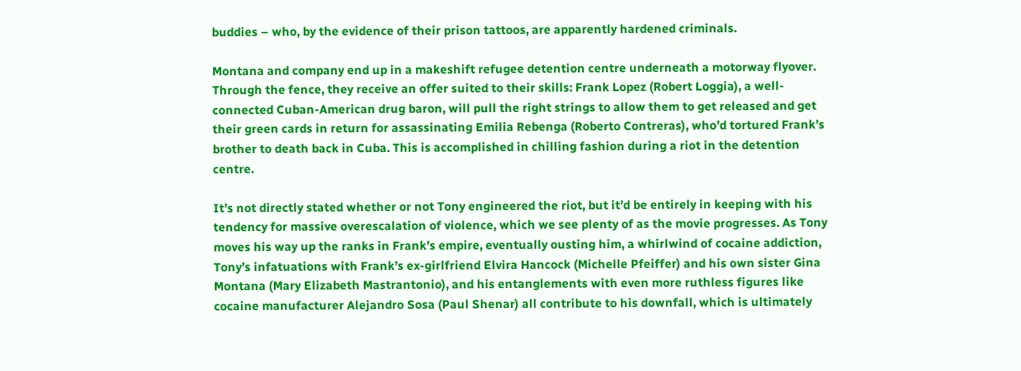buddies – who, by the evidence of their prison tattoos, are apparently hardened criminals.

Montana and company end up in a makeshift refugee detention centre underneath a motorway flyover. Through the fence, they receive an offer suited to their skills: Frank Lopez (Robert Loggia), a well-connected Cuban-American drug baron, will pull the right strings to allow them to get released and get their green cards in return for assassinating Emilia Rebenga (Roberto Contreras), who’d tortured Frank’s brother to death back in Cuba. This is accomplished in chilling fashion during a riot in the detention centre.

It’s not directly stated whether or not Tony engineered the riot, but it’d be entirely in keeping with his tendency for massive overescalation of violence, which we see plenty of as the movie progresses. As Tony moves his way up the ranks in Frank’s empire, eventually ousting him, a whirlwind of cocaine addiction, Tony’s infatuations with Frank’s ex-girlfriend Elvira Hancock (Michelle Pfeiffer) and his own sister Gina Montana (Mary Elizabeth Mastrantonio), and his entanglements with even more ruthless figures like cocaine manufacturer Alejandro Sosa (Paul Shenar) all contribute to his downfall, which is ultimately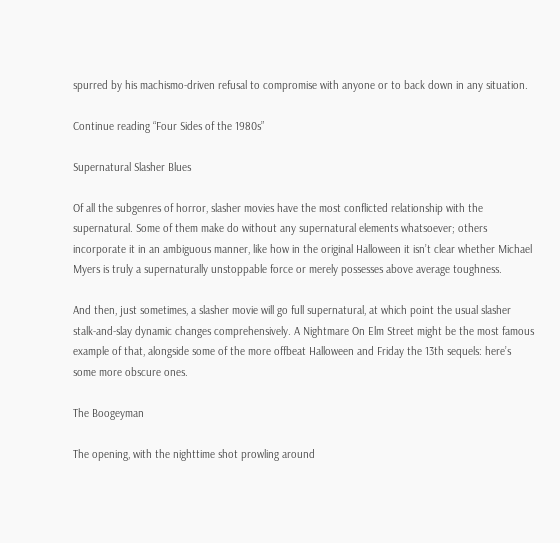spurred by his machismo-driven refusal to compromise with anyone or to back down in any situation.

Continue reading “Four Sides of the 1980s”

Supernatural Slasher Blues

Of all the subgenres of horror, slasher movies have the most conflicted relationship with the supernatural. Some of them make do without any supernatural elements whatsoever; others incorporate it in an ambiguous manner, like how in the original Halloween it isn’t clear whether Michael Myers is truly a supernaturally unstoppable force or merely possesses above average toughness.

And then, just sometimes, a slasher movie will go full supernatural, at which point the usual slasher stalk-and-slay dynamic changes comprehensively. A Nightmare On Elm Street might be the most famous example of that, alongside some of the more offbeat Halloween and Friday the 13th sequels: here’s some more obscure ones.

The Boogeyman

The opening, with the nighttime shot prowling around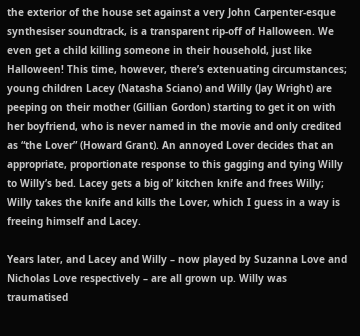the exterior of the house set against a very John Carpenter-esque synthesiser soundtrack, is a transparent rip-off of Halloween. We even get a child killing someone in their household, just like Halloween! This time, however, there’s extenuating circumstances; young children Lacey (Natasha Sciano) and Willy (Jay Wright) are peeping on their mother (Gillian Gordon) starting to get it on with her boyfriend, who is never named in the movie and only credited as “the Lover” (Howard Grant). An annoyed Lover decides that an appropriate, proportionate response to this gagging and tying Willy to Willy’s bed. Lacey gets a big ol’ kitchen knife and frees Willy; Willy takes the knife and kills the Lover, which I guess in a way is freeing himself and Lacey.

Years later, and Lacey and Willy – now played by Suzanna Love and Nicholas Love respectively – are all grown up. Willy was traumatised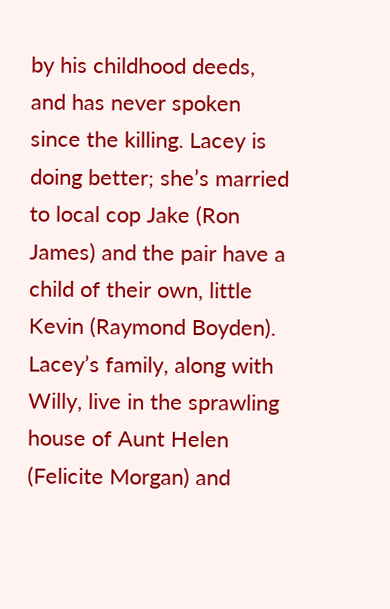by his childhood deeds, and has never spoken since the killing. Lacey is doing better; she’s married to local cop Jake (Ron James) and the pair have a child of their own, little Kevin (Raymond Boyden). Lacey’s family, along with Willy, live in the sprawling house of Aunt Helen (Felicite Morgan) and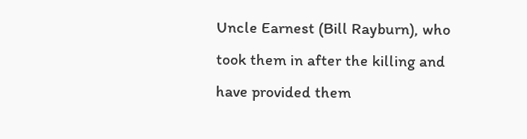Uncle Earnest (Bill Rayburn), who took them in after the killing and have provided them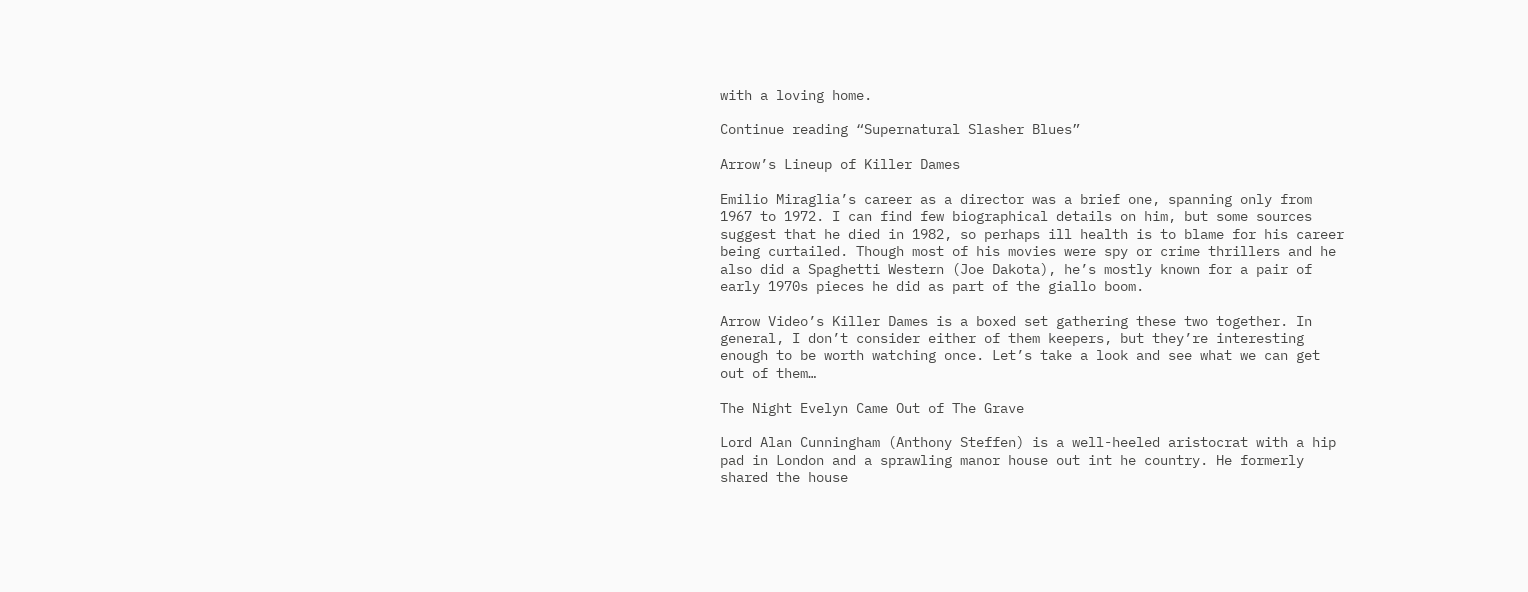with a loving home.

Continue reading “Supernatural Slasher Blues”

Arrow’s Lineup of Killer Dames

Emilio Miraglia’s career as a director was a brief one, spanning only from 1967 to 1972. I can find few biographical details on him, but some sources suggest that he died in 1982, so perhaps ill health is to blame for his career being curtailed. Though most of his movies were spy or crime thrillers and he also did a Spaghetti Western (Joe Dakota), he’s mostly known for a pair of early 1970s pieces he did as part of the giallo boom.

Arrow Video’s Killer Dames is a boxed set gathering these two together. In general, I don’t consider either of them keepers, but they’re interesting enough to be worth watching once. Let’s take a look and see what we can get out of them…

The Night Evelyn Came Out of The Grave

Lord Alan Cunningham (Anthony Steffen) is a well-heeled aristocrat with a hip pad in London and a sprawling manor house out int he country. He formerly shared the house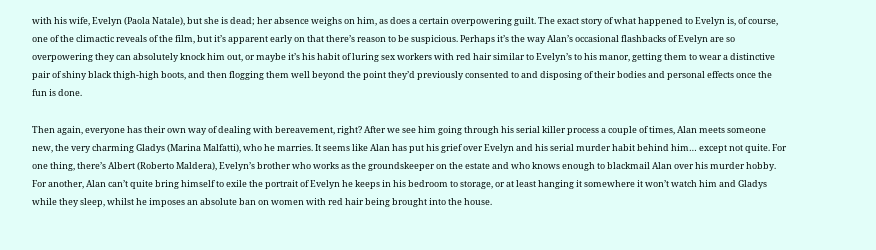with his wife, Evelyn (Paola Natale), but she is dead; her absence weighs on him, as does a certain overpowering guilt. The exact story of what happened to Evelyn is, of course, one of the climactic reveals of the film, but it’s apparent early on that there’s reason to be suspicious. Perhaps it’s the way Alan’s occasional flashbacks of Evelyn are so overpowering they can absolutely knock him out, or maybe it’s his habit of luring sex workers with red hair similar to Evelyn’s to his manor, getting them to wear a distinctive pair of shiny black thigh-high boots, and then flogging them well beyond the point they’d previously consented to and disposing of their bodies and personal effects once the fun is done.

Then again, everyone has their own way of dealing with bereavement, right? After we see him going through his serial killer process a couple of times, Alan meets someone new, the very charming Gladys (Marina Malfatti), who he marries. It seems like Alan has put his grief over Evelyn and his serial murder habit behind him… except not quite. For one thing, there’s Albert (Roberto Maldera), Evelyn’s brother who works as the groundskeeper on the estate and who knows enough to blackmail Alan over his murder hobby. For another, Alan can’t quite bring himself to exile the portrait of Evelyn he keeps in his bedroom to storage, or at least hanging it somewhere it won’t watch him and Gladys while they sleep, whilst he imposes an absolute ban on women with red hair being brought into the house.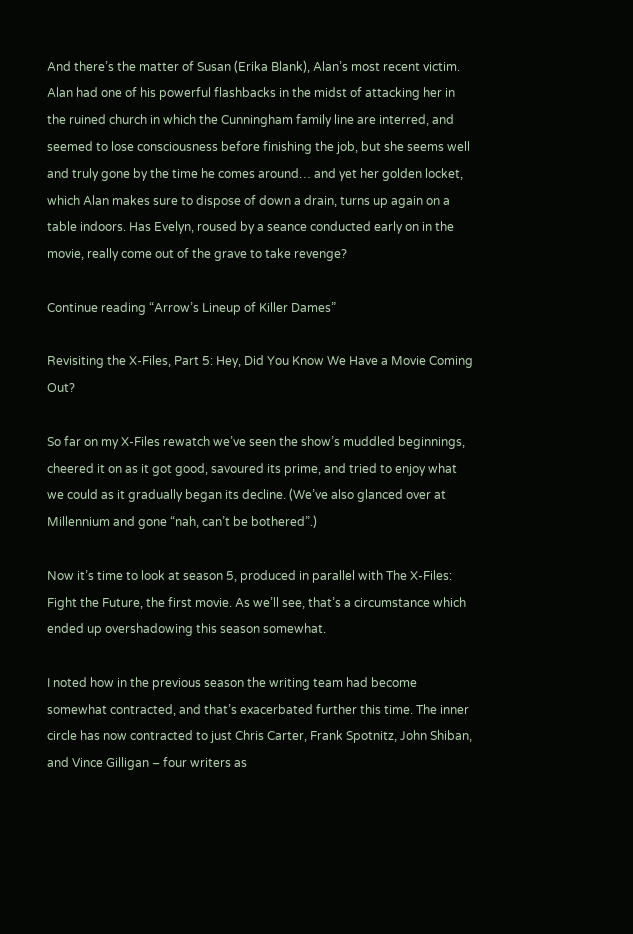And there’s the matter of Susan (Erika Blank), Alan’s most recent victim. Alan had one of his powerful flashbacks in the midst of attacking her in the ruined church in which the Cunningham family line are interred, and seemed to lose consciousness before finishing the job, but she seems well and truly gone by the time he comes around… and yet her golden locket, which Alan makes sure to dispose of down a drain, turns up again on a table indoors. Has Evelyn, roused by a seance conducted early on in the movie, really come out of the grave to take revenge?

Continue reading “Arrow’s Lineup of Killer Dames”

Revisiting the X-Files, Part 5: Hey, Did You Know We Have a Movie Coming Out?

So far on my X-Files rewatch we’ve seen the show’s muddled beginnings, cheered it on as it got good, savoured its prime, and tried to enjoy what we could as it gradually began its decline. (We’ve also glanced over at Millennium and gone “nah, can’t be bothered”.)

Now it’s time to look at season 5, produced in parallel with The X-Files: Fight the Future, the first movie. As we’ll see, that’s a circumstance which ended up overshadowing this season somewhat.

I noted how in the previous season the writing team had become somewhat contracted, and that’s exacerbated further this time. The inner circle has now contracted to just Chris Carter, Frank Spotnitz, John Shiban, and Vince Gilligan – four writers as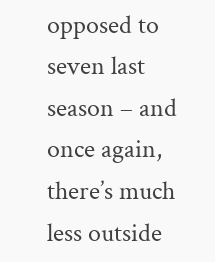opposed to seven last season – and once again, there’s much less outside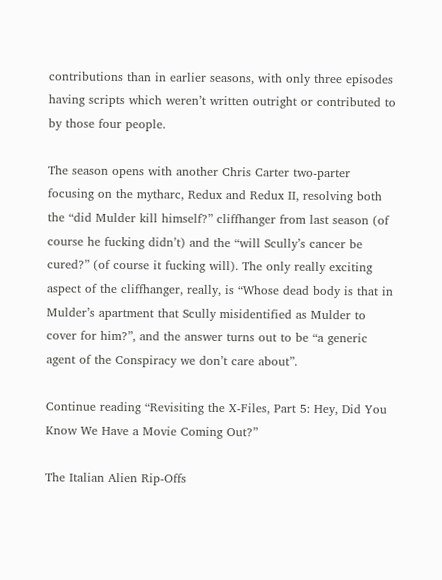contributions than in earlier seasons, with only three episodes having scripts which weren’t written outright or contributed to by those four people.

The season opens with another Chris Carter two-parter focusing on the mytharc, Redux and Redux II, resolving both the “did Mulder kill himself?” cliffhanger from last season (of course he fucking didn’t) and the “will Scully’s cancer be cured?” (of course it fucking will). The only really exciting aspect of the cliffhanger, really, is “Whose dead body is that in Mulder’s apartment that Scully misidentified as Mulder to cover for him?”, and the answer turns out to be “a generic agent of the Conspiracy we don’t care about”.

Continue reading “Revisiting the X-Files, Part 5: Hey, Did You Know We Have a Movie Coming Out?”

The Italian Alien Rip-Offs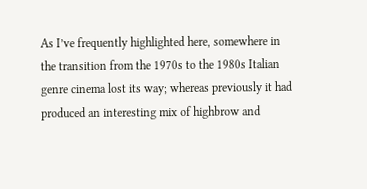As I’ve frequently highlighted here, somewhere in the transition from the 1970s to the 1980s Italian genre cinema lost its way; whereas previously it had produced an interesting mix of highbrow and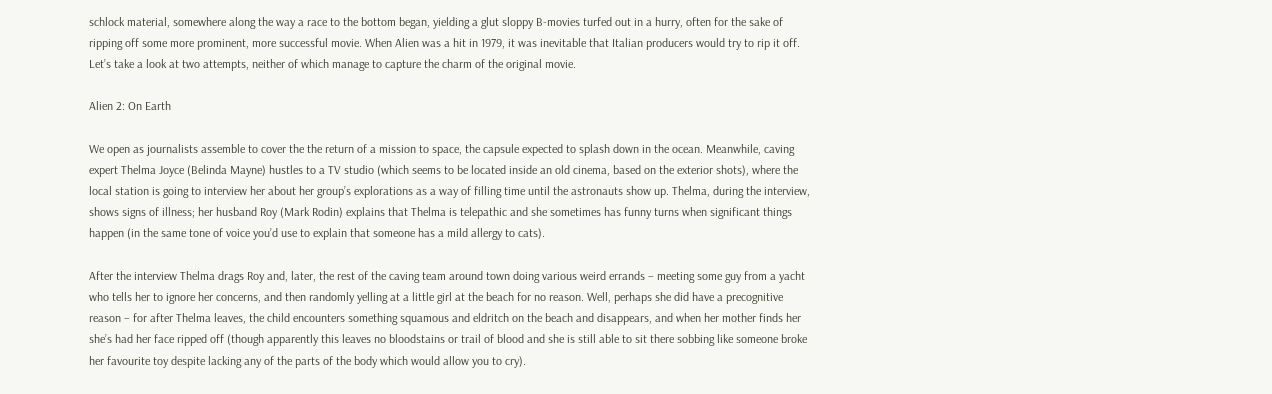schlock material, somewhere along the way a race to the bottom began, yielding a glut sloppy B-movies turfed out in a hurry, often for the sake of ripping off some more prominent, more successful movie. When Alien was a hit in 1979, it was inevitable that Italian producers would try to rip it off. Let’s take a look at two attempts, neither of which manage to capture the charm of the original movie.

Alien 2: On Earth

We open as journalists assemble to cover the the return of a mission to space, the capsule expected to splash down in the ocean. Meanwhile, caving expert Thelma Joyce (Belinda Mayne) hustles to a TV studio (which seems to be located inside an old cinema, based on the exterior shots), where the local station is going to interview her about her group’s explorations as a way of filling time until the astronauts show up. Thelma, during the interview, shows signs of illness; her husband Roy (Mark Rodin) explains that Thelma is telepathic and she sometimes has funny turns when significant things happen (in the same tone of voice you’d use to explain that someone has a mild allergy to cats).

After the interview Thelma drags Roy and, later, the rest of the caving team around town doing various weird errands – meeting some guy from a yacht who tells her to ignore her concerns, and then randomly yelling at a little girl at the beach for no reason. Well, perhaps she did have a precognitive reason – for after Thelma leaves, the child encounters something squamous and eldritch on the beach and disappears, and when her mother finds her she’s had her face ripped off (though apparently this leaves no bloodstains or trail of blood and she is still able to sit there sobbing like someone broke her favourite toy despite lacking any of the parts of the body which would allow you to cry).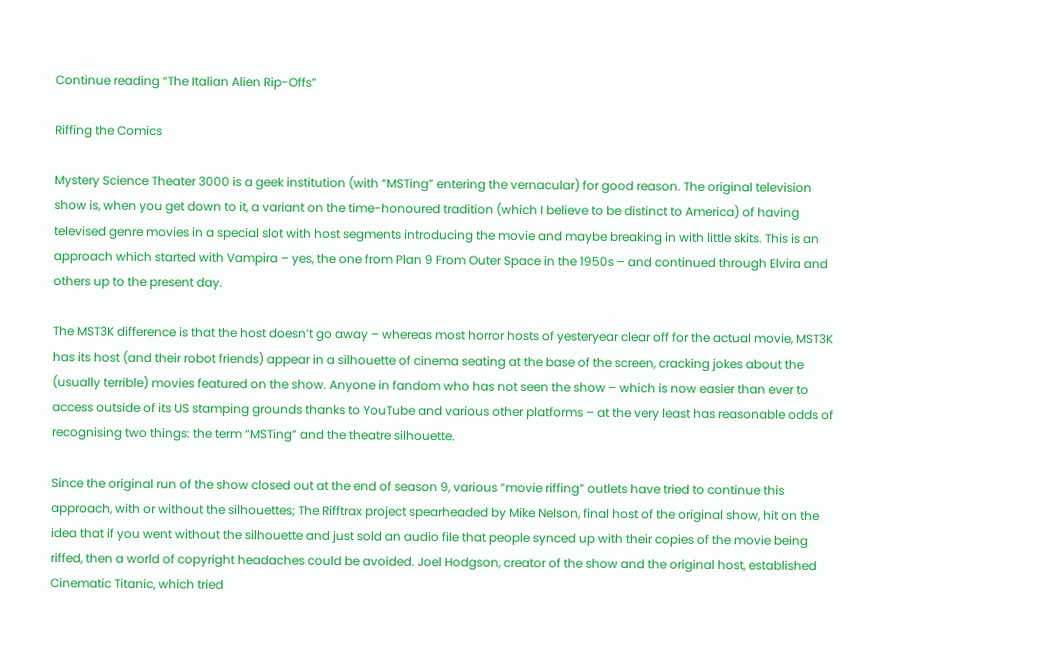Continue reading “The Italian Alien Rip-Offs”

Riffing the Comics

Mystery Science Theater 3000 is a geek institution (with “MSTing” entering the vernacular) for good reason. The original television show is, when you get down to it, a variant on the time-honoured tradition (which I believe to be distinct to America) of having televised genre movies in a special slot with host segments introducing the movie and maybe breaking in with little skits. This is an approach which started with Vampira – yes, the one from Plan 9 From Outer Space in the 1950s – and continued through Elvira and others up to the present day.

The MST3K difference is that the host doesn’t go away – whereas most horror hosts of yesteryear clear off for the actual movie, MST3K has its host (and their robot friends) appear in a silhouette of cinema seating at the base of the screen, cracking jokes about the (usually terrible) movies featured on the show. Anyone in fandom who has not seen the show – which is now easier than ever to access outside of its US stamping grounds thanks to YouTube and various other platforms – at the very least has reasonable odds of recognising two things: the term “MSTing” and the theatre silhouette.

Since the original run of the show closed out at the end of season 9, various “movie riffing” outlets have tried to continue this approach, with or without the silhouettes; The Rifftrax project spearheaded by Mike Nelson, final host of the original show, hit on the idea that if you went without the silhouette and just sold an audio file that people synced up with their copies of the movie being riffed, then a world of copyright headaches could be avoided. Joel Hodgson, creator of the show and the original host, established Cinematic Titanic, which tried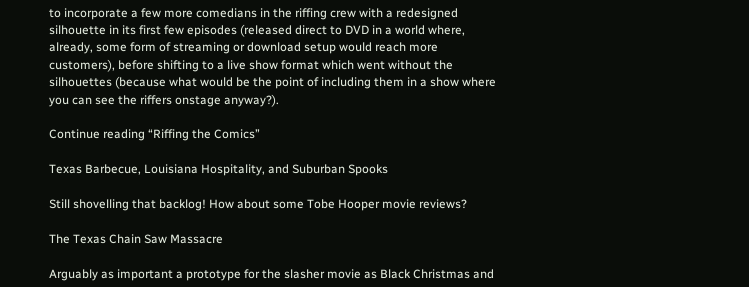to incorporate a few more comedians in the riffing crew with a redesigned silhouette in its first few episodes (released direct to DVD in a world where, already, some form of streaming or download setup would reach more customers), before shifting to a live show format which went without the silhouettes (because what would be the point of including them in a show where you can see the riffers onstage anyway?).

Continue reading “Riffing the Comics”

Texas Barbecue, Louisiana Hospitality, and Suburban Spooks

Still shovelling that backlog! How about some Tobe Hooper movie reviews?

The Texas Chain Saw Massacre

Arguably as important a prototype for the slasher movie as Black Christmas and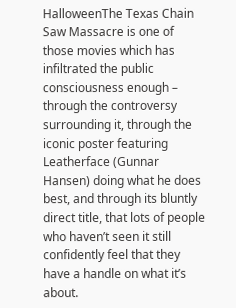HalloweenThe Texas Chain Saw Massacre is one of those movies which has infiltrated the public consciousness enough – through the controversy surrounding it, through the iconic poster featuring Leatherface (Gunnar Hansen) doing what he does best, and through its bluntly direct title, that lots of people who haven’t seen it still confidently feel that they have a handle on what it’s about.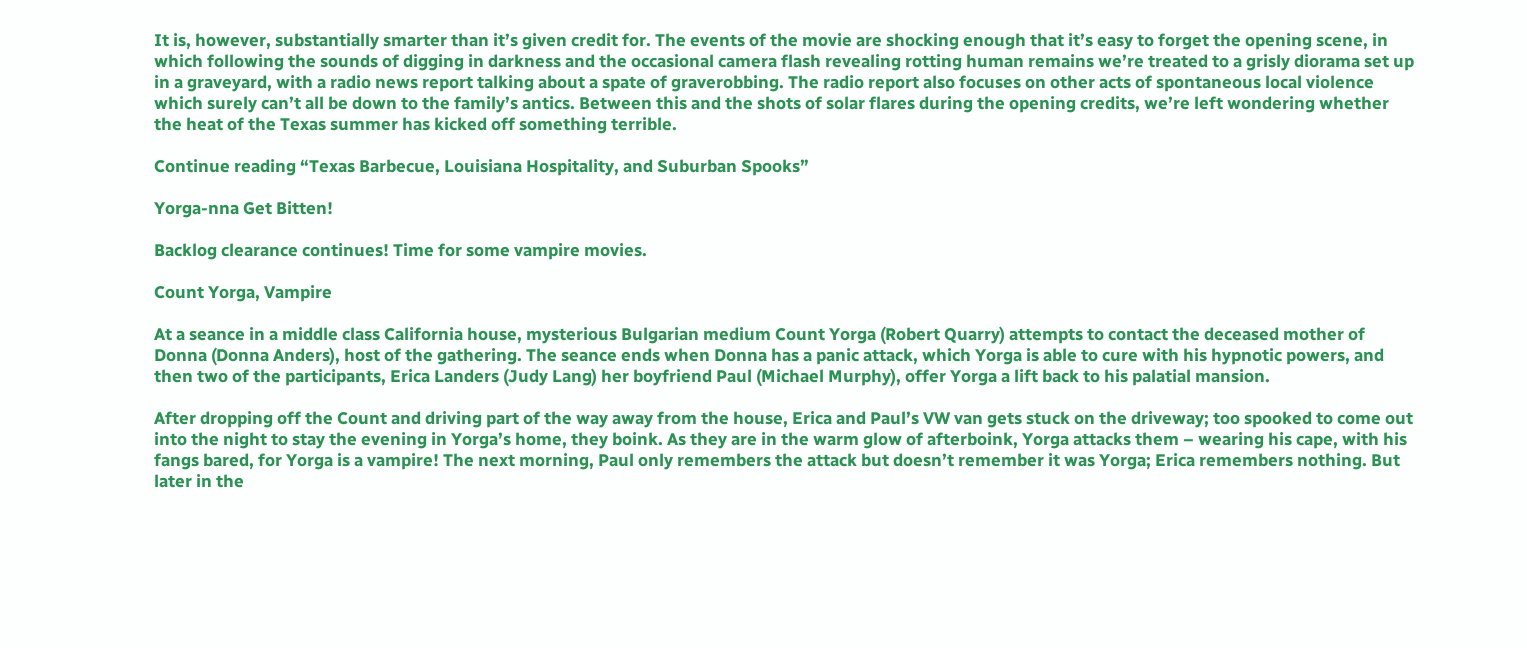It is, however, substantially smarter than it’s given credit for. The events of the movie are shocking enough that it’s easy to forget the opening scene, in which following the sounds of digging in darkness and the occasional camera flash revealing rotting human remains we’re treated to a grisly diorama set up in a graveyard, with a radio news report talking about a spate of graverobbing. The radio report also focuses on other acts of spontaneous local violence which surely can’t all be down to the family’s antics. Between this and the shots of solar flares during the opening credits, we’re left wondering whether the heat of the Texas summer has kicked off something terrible.

Continue reading “Texas Barbecue, Louisiana Hospitality, and Suburban Spooks”

Yorga-nna Get Bitten!

Backlog clearance continues! Time for some vampire movies.

Count Yorga, Vampire

At a seance in a middle class California house, mysterious Bulgarian medium Count Yorga (Robert Quarry) attempts to contact the deceased mother of Donna (Donna Anders), host of the gathering. The seance ends when Donna has a panic attack, which Yorga is able to cure with his hypnotic powers, and then two of the participants, Erica Landers (Judy Lang) her boyfriend Paul (Michael Murphy), offer Yorga a lift back to his palatial mansion.

After dropping off the Count and driving part of the way away from the house, Erica and Paul’s VW van gets stuck on the driveway; too spooked to come out into the night to stay the evening in Yorga’s home, they boink. As they are in the warm glow of afterboink, Yorga attacks them – wearing his cape, with his fangs bared, for Yorga is a vampire! The next morning, Paul only remembers the attack but doesn’t remember it was Yorga; Erica remembers nothing. But later in the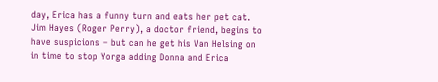day, Erica has a funny turn and eats her pet cat. Jim Hayes (Roger Perry), a doctor friend, begins to have suspicions – but can he get his Van Helsing on in time to stop Yorga adding Donna and Erica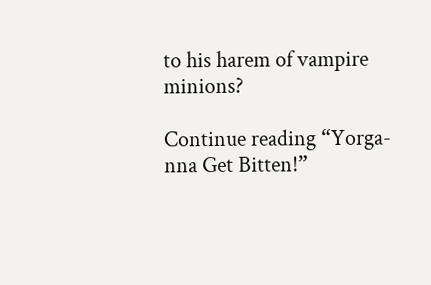to his harem of vampire minions?

Continue reading “Yorga-nna Get Bitten!”